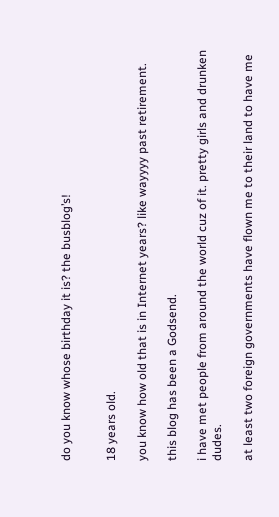do you know whose birthday it is? the busblog’s!


18 years old.

you know how old that is in Internet years? like wayyyy past retirement.

this blog has been a Godsend.

i have met people from around the world cuz of it. pretty girls and drunken dudes.

at least two foreign governments have flown me to their land to have me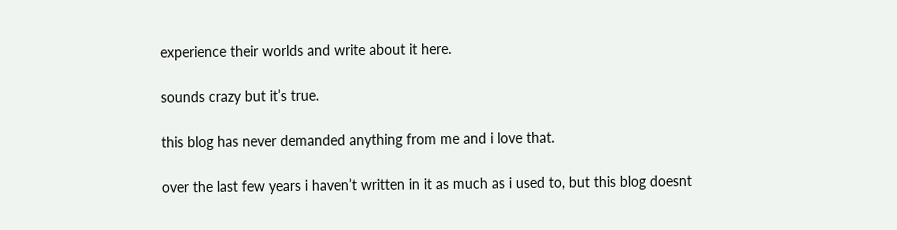experience their worlds and write about it here.

sounds crazy but it’s true.

this blog has never demanded anything from me and i love that.

over the last few years i haven’t written in it as much as i used to, but this blog doesnt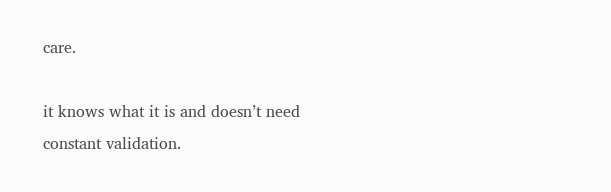care.

it knows what it is and doesn’t need constant validation.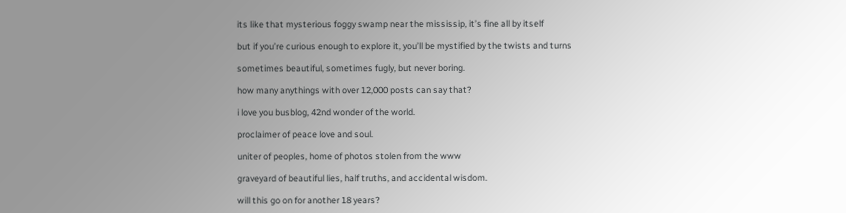its like that mysterious foggy swamp near the mississip, it’s fine all by itself

but if you’re curious enough to explore it, you’ll be mystified by the twists and turns

sometimes beautiful, sometimes fugly, but never boring.

how many anythings with over 12,000 posts can say that?

i love you busblog, 42nd wonder of the world.

proclaimer of peace love and soul.

uniter of peoples, home of photos stolen from the www

graveyard of beautiful lies, half truths, and accidental wisdom.

will this go on for another 18 years?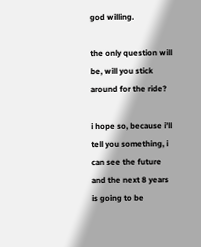god willing.

the only question will be, will you stick around for the ride?

i hope so, because i’ll tell you something, i can see the future and the next 8 years is going to be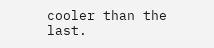cooler than the last.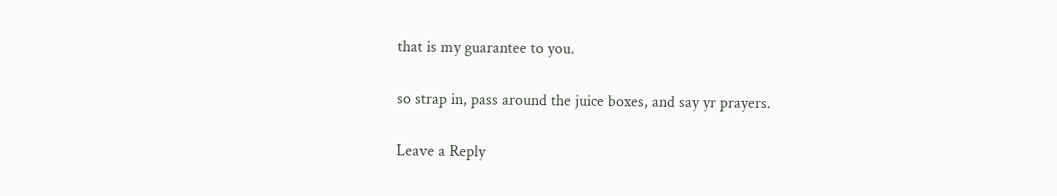that is my guarantee to you.

so strap in, pass around the juice boxes, and say yr prayers.

Leave a Reply